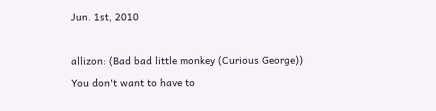Jun. 1st, 2010

allizon: (Bad bad little monkey (Curious George))
You don't want to have to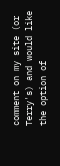comment on my site (or Terry's) and would like the option of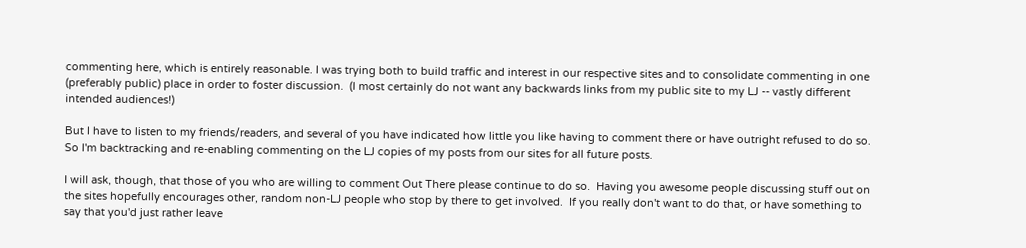commenting here, which is entirely reasonable. I was trying both to build traffic and interest in our respective sites and to consolidate commenting in one (preferably public) place in order to foster discussion.  (I most certainly do not want any backwards links from my public site to my LJ -- vastly different intended audiences!)

But I have to listen to my friends/readers, and several of you have indicated how little you like having to comment there or have outright refused to do so.  So I'm backtracking and re-enabling commenting on the LJ copies of my posts from our sites for all future posts.

I will ask, though, that those of you who are willing to comment Out There please continue to do so.  Having you awesome people discussing stuff out on the sites hopefully encourages other, random non-LJ people who stop by there to get involved.  If you really don't want to do that, or have something to say that you'd just rather leave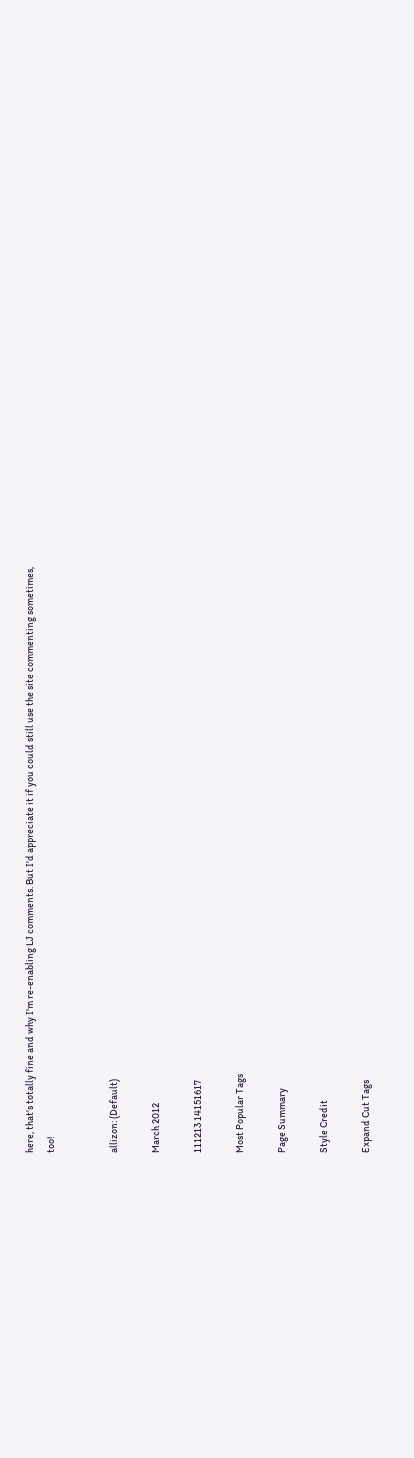here, that's totally fine and why I'm re-enabling LJ comments. But I'd appreciate it if you could still use the site commenting sometimes, too!


allizon: (Default)

March 2012

111213 14151617

Most Popular Tags

Page Summary

Style Credit

Expand Cut Tags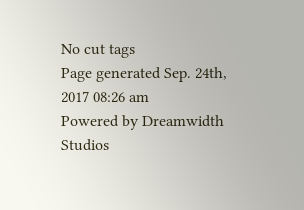No cut tags
Page generated Sep. 24th, 2017 08:26 am
Powered by Dreamwidth Studios